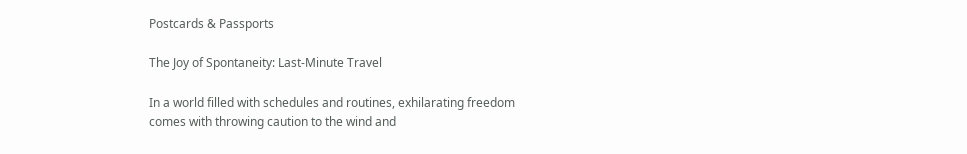Postcards & Passports

The Joy of Spontaneity: Last-Minute Travel

In a world filled with schedules and routines, exhilarating freedom comes with throwing caution to the wind and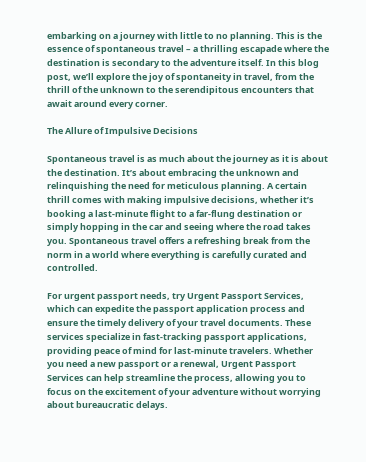embarking on a journey with little to no planning. This is the essence of spontaneous travel – a thrilling escapade where the destination is secondary to the adventure itself. In this blog post, we’ll explore the joy of spontaneity in travel, from the thrill of the unknown to the serendipitous encounters that await around every corner.

The Allure of Impulsive Decisions

Spontaneous travel is as much about the journey as it is about the destination. It’s about embracing the unknown and relinquishing the need for meticulous planning. A certain thrill comes with making impulsive decisions, whether it’s booking a last-minute flight to a far-flung destination or simply hopping in the car and seeing where the road takes you. Spontaneous travel offers a refreshing break from the norm in a world where everything is carefully curated and controlled.

For urgent passport needs, try Urgent Passport Services, which can expedite the passport application process and ensure the timely delivery of your travel documents. These services specialize in fast-tracking passport applications, providing peace of mind for last-minute travelers. Whether you need a new passport or a renewal, Urgent Passport Services can help streamline the process, allowing you to focus on the excitement of your adventure without worrying about bureaucratic delays.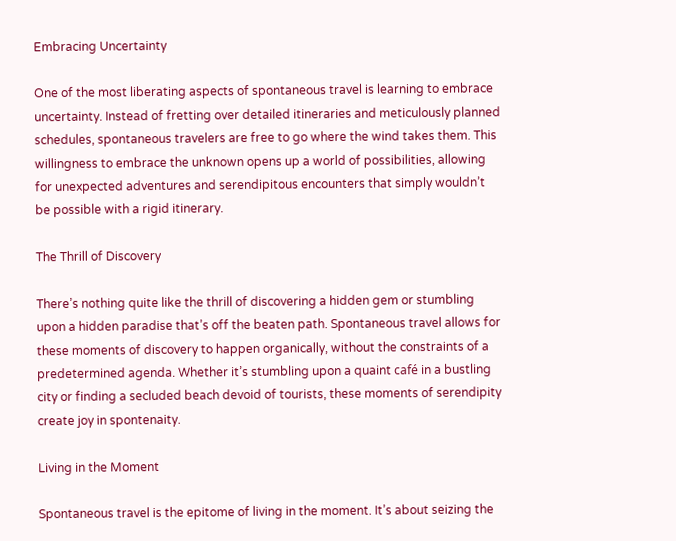Embracing Uncertainty

One of the most liberating aspects of spontaneous travel is learning to embrace uncertainty. Instead of fretting over detailed itineraries and meticulously planned schedules, spontaneous travelers are free to go where the wind takes them. This willingness to embrace the unknown opens up a world of possibilities, allowing for unexpected adventures and serendipitous encounters that simply wouldn’t be possible with a rigid itinerary.

The Thrill of Discovery

There’s nothing quite like the thrill of discovering a hidden gem or stumbling upon a hidden paradise that’s off the beaten path. Spontaneous travel allows for these moments of discovery to happen organically, without the constraints of a predetermined agenda. Whether it’s stumbling upon a quaint café in a bustling city or finding a secluded beach devoid of tourists, these moments of serendipity create joy in spontenaity.

Living in the Moment

Spontaneous travel is the epitome of living in the moment. It’s about seizing the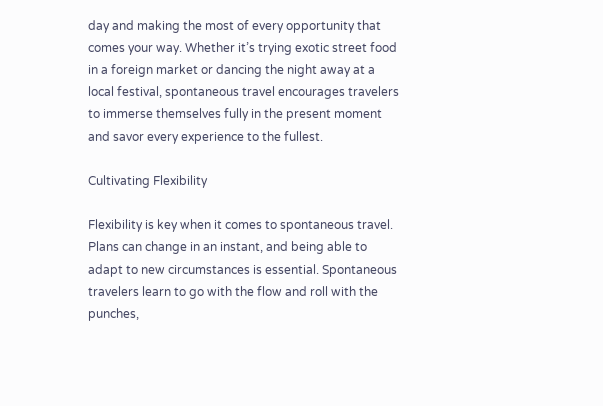day and making the most of every opportunity that comes your way. Whether it’s trying exotic street food in a foreign market or dancing the night away at a local festival, spontaneous travel encourages travelers to immerse themselves fully in the present moment and savor every experience to the fullest.

Cultivating Flexibility

Flexibility is key when it comes to spontaneous travel. Plans can change in an instant, and being able to adapt to new circumstances is essential. Spontaneous travelers learn to go with the flow and roll with the punches,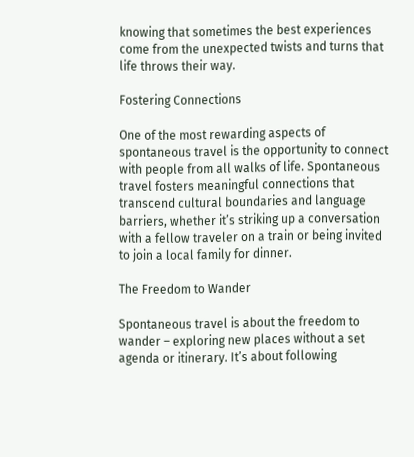knowing that sometimes the best experiences come from the unexpected twists and turns that life throws their way.

Fostering Connections

One of the most rewarding aspects of spontaneous travel is the opportunity to connect with people from all walks of life. Spontaneous travel fosters meaningful connections that transcend cultural boundaries and language barriers, whether it’s striking up a conversation with a fellow traveler on a train or being invited to join a local family for dinner.

The Freedom to Wander

Spontaneous travel is about the freedom to wander – exploring new places without a set agenda or itinerary. It’s about following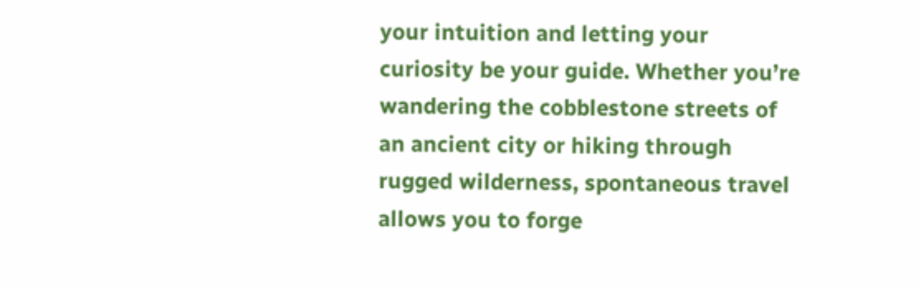your intuition and letting your curiosity be your guide. Whether you’re wandering the cobblestone streets of an ancient city or hiking through rugged wilderness, spontaneous travel allows you to forge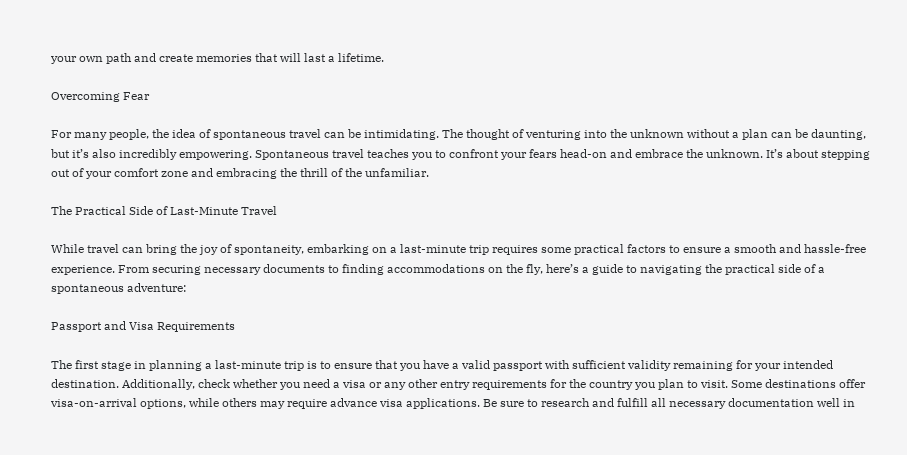your own path and create memories that will last a lifetime.

Overcoming Fear

For many people, the idea of spontaneous travel can be intimidating. The thought of venturing into the unknown without a plan can be daunting, but it’s also incredibly empowering. Spontaneous travel teaches you to confront your fears head-on and embrace the unknown. It’s about stepping out of your comfort zone and embracing the thrill of the unfamiliar.

The Practical Side of Last-Minute Travel

While travel can bring the joy of spontaneity, embarking on a last-minute trip requires some practical factors to ensure a smooth and hassle-free experience. From securing necessary documents to finding accommodations on the fly, here’s a guide to navigating the practical side of a spontaneous adventure:

Passport and Visa Requirements

The first stage in planning a last-minute trip is to ensure that you have a valid passport with sufficient validity remaining for your intended destination. Additionally, check whether you need a visa or any other entry requirements for the country you plan to visit. Some destinations offer visa-on-arrival options, while others may require advance visa applications. Be sure to research and fulfill all necessary documentation well in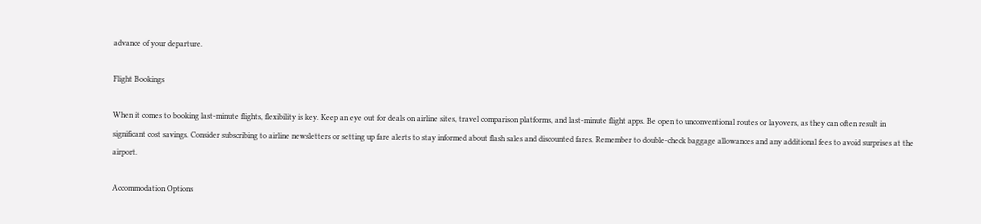advance of your departure.

Flight Bookings

When it comes to booking last-minute flights, flexibility is key. Keep an eye out for deals on airline sites, travel comparison platforms, and last-minute flight apps. Be open to unconventional routes or layovers, as they can often result in significant cost savings. Consider subscribing to airline newsletters or setting up fare alerts to stay informed about flash sales and discounted fares. Remember to double-check baggage allowances and any additional fees to avoid surprises at the airport.

Accommodation Options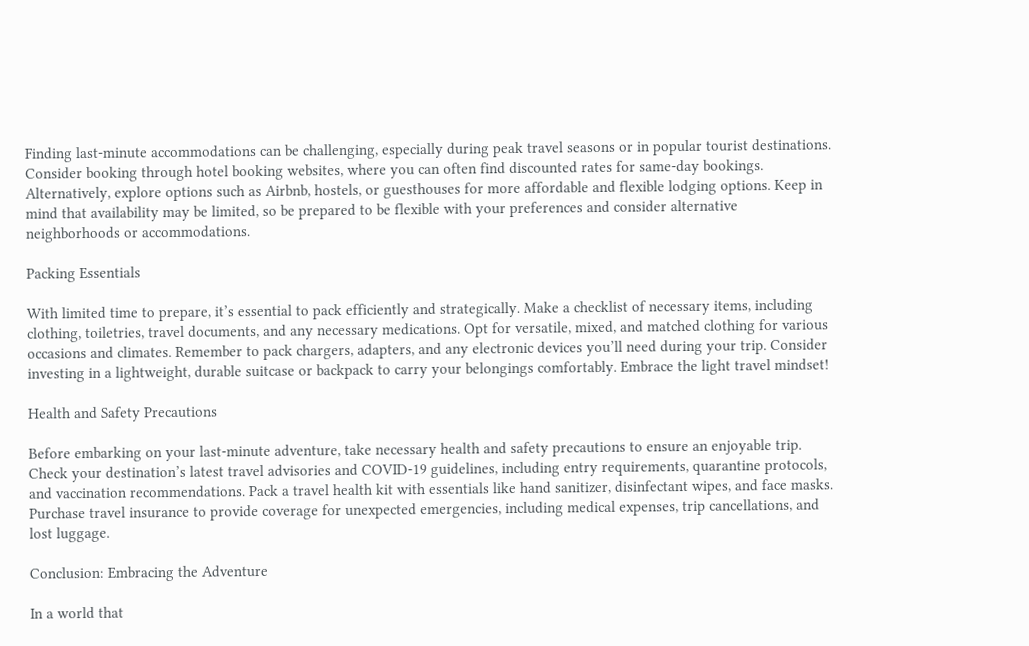Finding last-minute accommodations can be challenging, especially during peak travel seasons or in popular tourist destinations. Consider booking through hotel booking websites, where you can often find discounted rates for same-day bookings. Alternatively, explore options such as Airbnb, hostels, or guesthouses for more affordable and flexible lodging options. Keep in mind that availability may be limited, so be prepared to be flexible with your preferences and consider alternative neighborhoods or accommodations.

Packing Essentials

With limited time to prepare, it’s essential to pack efficiently and strategically. Make a checklist of necessary items, including clothing, toiletries, travel documents, and any necessary medications. Opt for versatile, mixed, and matched clothing for various occasions and climates. Remember to pack chargers, adapters, and any electronic devices you’ll need during your trip. Consider investing in a lightweight, durable suitcase or backpack to carry your belongings comfortably. Embrace the light travel mindset!

Health and Safety Precautions

Before embarking on your last-minute adventure, take necessary health and safety precautions to ensure an enjoyable trip. Check your destination’s latest travel advisories and COVID-19 guidelines, including entry requirements, quarantine protocols, and vaccination recommendations. Pack a travel health kit with essentials like hand sanitizer, disinfectant wipes, and face masks. Purchase travel insurance to provide coverage for unexpected emergencies, including medical expenses, trip cancellations, and lost luggage.

Conclusion: Embracing the Adventure

In a world that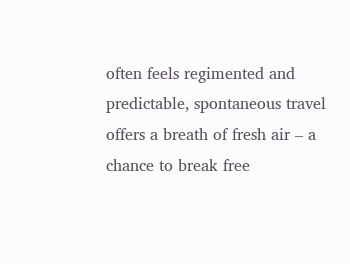often feels regimented and predictable, spontaneous travel offers a breath of fresh air – a chance to break free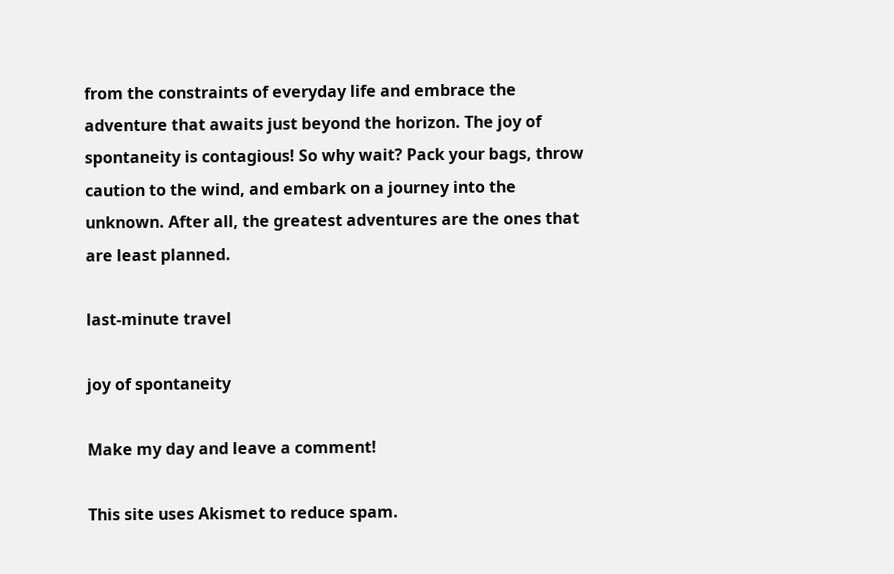from the constraints of everyday life and embrace the adventure that awaits just beyond the horizon. The joy of spontaneity is contagious! So why wait? Pack your bags, throw caution to the wind, and embark on a journey into the unknown. After all, the greatest adventures are the ones that are least planned.

last-minute travel

joy of spontaneity

Make my day and leave a comment!

This site uses Akismet to reduce spam.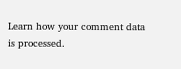Learn how your comment data is processed.